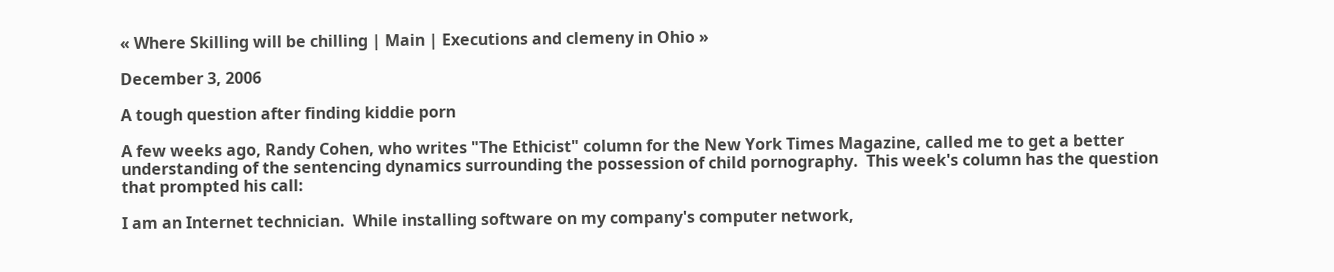« Where Skilling will be chilling | Main | Executions and clemeny in Ohio »

December 3, 2006

A tough question after finding kiddie porn

A few weeks ago, Randy Cohen, who writes "The Ethicist" column for the New York Times Magazine, called me to get a better understanding of the sentencing dynamics surrounding the possession of child pornography.  This week's column has the question that prompted his call:

I am an Internet technician.  While installing software on my company's computer network,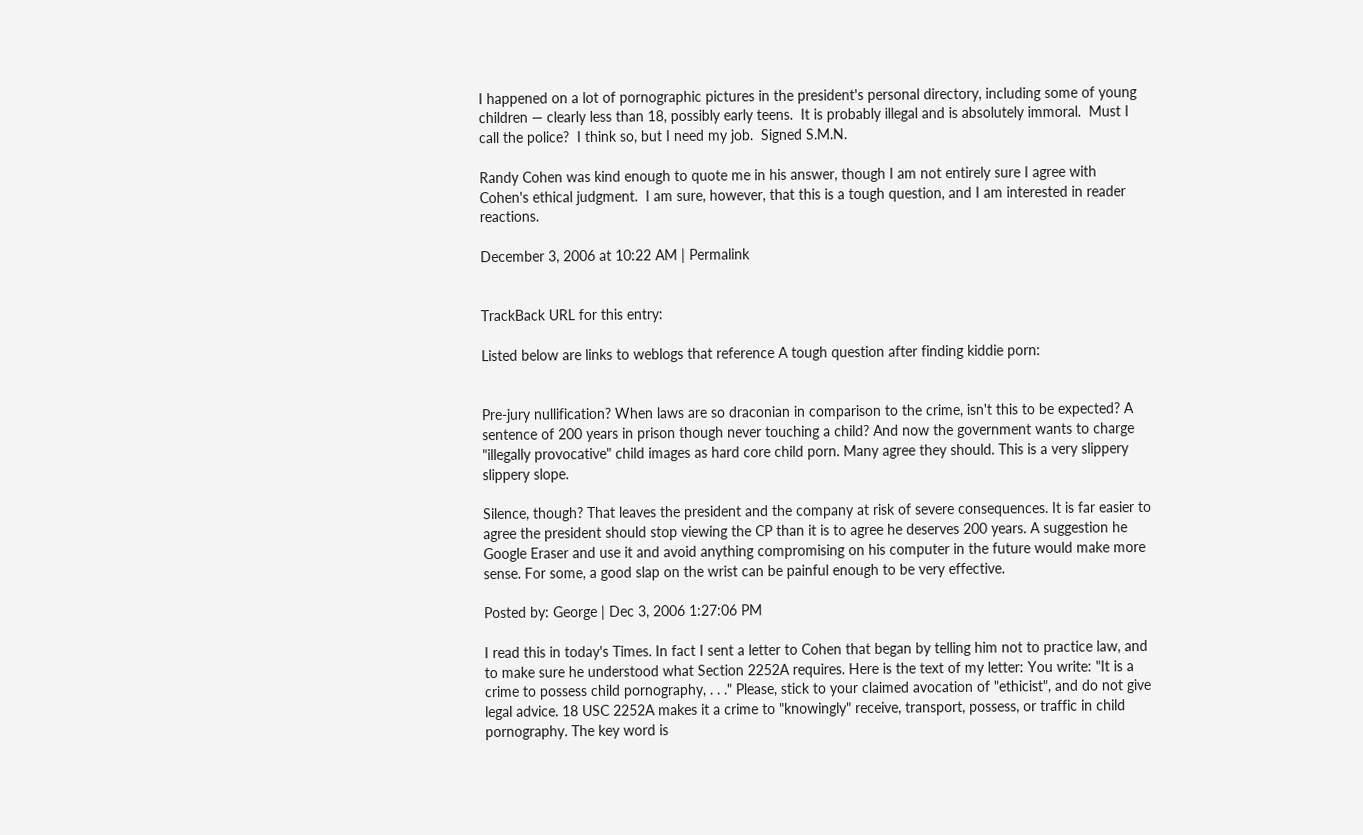I happened on a lot of pornographic pictures in the president's personal directory, including some of young children — clearly less than 18, possibly early teens.  It is probably illegal and is absolutely immoral.  Must I call the police?  I think so, but I need my job.  Signed S.M.N.

Randy Cohen was kind enough to quote me in his answer, though I am not entirely sure I agree with Cohen's ethical judgment.  I am sure, however, that this is a tough question, and I am interested in reader reactions.

December 3, 2006 at 10:22 AM | Permalink


TrackBack URL for this entry:

Listed below are links to weblogs that reference A tough question after finding kiddie porn:


Pre-jury nullification? When laws are so draconian in comparison to the crime, isn't this to be expected? A sentence of 200 years in prison though never touching a child? And now the government wants to charge "illegally provocative" child images as hard core child porn. Many agree they should. This is a very slippery slippery slope.

Silence, though? That leaves the president and the company at risk of severe consequences. It is far easier to agree the president should stop viewing the CP than it is to agree he deserves 200 years. A suggestion he Google Eraser and use it and avoid anything compromising on his computer in the future would make more sense. For some, a good slap on the wrist can be painful enough to be very effective.

Posted by: George | Dec 3, 2006 1:27:06 PM

I read this in today's Times. In fact I sent a letter to Cohen that began by telling him not to practice law, and to make sure he understood what Section 2252A requires. Here is the text of my letter: You write: "It is a crime to possess child pornography, . . ." Please, stick to your claimed avocation of "ethicist", and do not give legal advice. 18 USC 2252A makes it a crime to "knowingly" receive, transport, possess, or traffic in child pornography. The key word is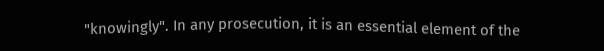"knowingly". In any prosecution, it is an essential element of the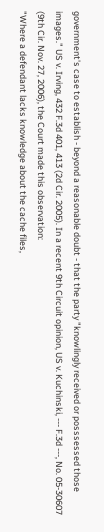government's case to establish - beyond a reasonable doubt - that the party "knowlingly received or posssessed those images." US v. Irving, 432 F.3d 401, 413 (2d Cir. 2005). In a recent 9th Circuit opinion, US v. Kuchinski, --- F.3d ---, No. 05-30607 (9th Cir. Nov. 27, 2006), the Court made this observation:
"Where a defendant lacks knowledge about the cache files,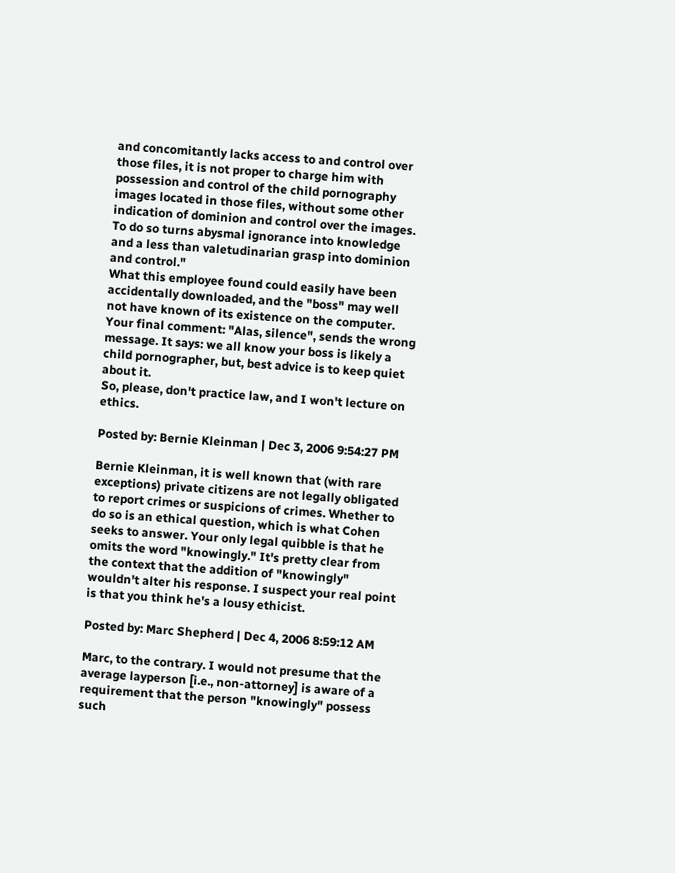and concomitantly lacks access to and control over those files, it is not proper to charge him with possession and control of the child pornography images located in those files, without some other indication of dominion and control over the images. To do so turns abysmal ignorance into knowledge and a less than valetudinarian grasp into dominion and control."
What this employee found could easily have been accidentally downloaded, and the "boss" may well not have known of its existence on the computer.
Your final comment: "Alas, silence", sends the wrong message. It says: we all know your boss is likely a child pornographer, but, best advice is to keep quiet about it.
So, please, don't practice law, and I won't lecture on ethics.

Posted by: Bernie Kleinman | Dec 3, 2006 9:54:27 PM

Bernie Kleinman, it is well known that (with rare exceptions) private citizens are not legally obligated to report crimes or suspicions of crimes. Whether to do so is an ethical question, which is what Cohen seeks to answer. Your only legal quibble is that he omits the word "knowingly." It's pretty clear from the context that the addition of "knowingly" wouldn't alter his response. I suspect your real point is that you think he's a lousy ethicist.

Posted by: Marc Shepherd | Dec 4, 2006 8:59:12 AM

Marc, to the contrary. I would not presume that the average layperson [i.e., non-attorney] is aware of a requirement that the person "knowingly" possess such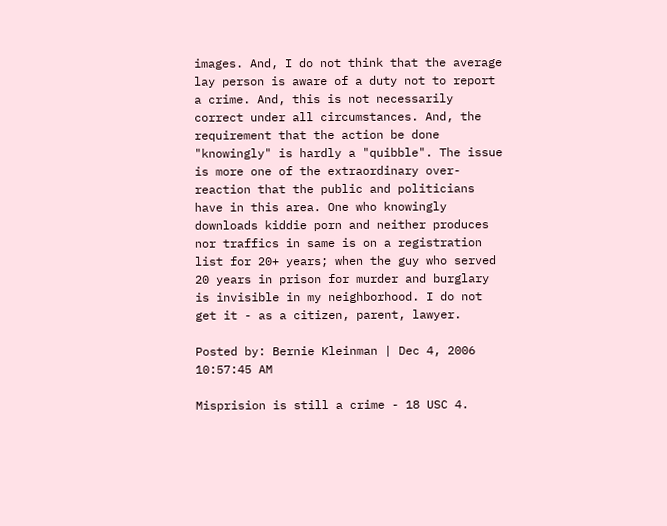images. And, I do not think that the average lay person is aware of a duty not to report a crime. And, this is not necessarily correct under all circumstances. And, the requirement that the action be done "knowingly" is hardly a "quibble". The issue is more one of the extraordinary over-reaction that the public and politicians have in this area. One who knowingly downloads kiddie porn and neither produces nor traffics in same is on a registration list for 20+ years; when the guy who served 20 years in prison for murder and burglary is invisible in my neighborhood. I do not get it - as a citizen, parent, lawyer.

Posted by: Bernie Kleinman | Dec 4, 2006 10:57:45 AM

Misprision is still a crime - 18 USC 4.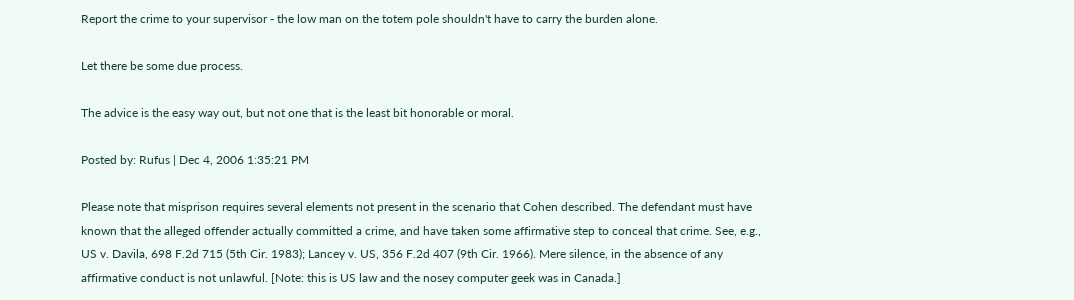Report the crime to your supervisor - the low man on the totem pole shouldn't have to carry the burden alone.

Let there be some due process.

The advice is the easy way out, but not one that is the least bit honorable or moral.

Posted by: Rufus | Dec 4, 2006 1:35:21 PM

Please note that misprison requires several elements not present in the scenario that Cohen described. The defendant must have known that the alleged offender actually committed a crime, and have taken some affirmative step to conceal that crime. See, e.g., US v. Davila, 698 F.2d 715 (5th Cir. 1983); Lancey v. US, 356 F.2d 407 (9th Cir. 1966). Mere silence, in the absence of any affirmative conduct is not unlawful. [Note: this is US law and the nosey computer geek was in Canada.]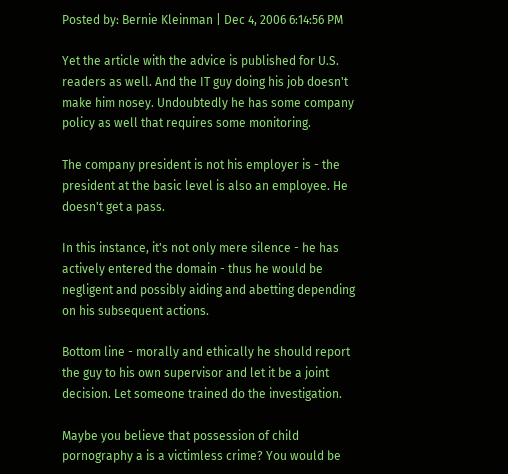Posted by: Bernie Kleinman | Dec 4, 2006 6:14:56 PM

Yet the article with the advice is published for U.S. readers as well. And the IT guy doing his job doesn't make him nosey. Undoubtedly he has some company policy as well that requires some monitoring.

The company president is not his employer is - the president at the basic level is also an employee. He doesn't get a pass.

In this instance, it's not only mere silence - he has actively entered the domain - thus he would be negligent and possibly aiding and abetting depending on his subsequent actions.

Bottom line - morally and ethically he should report the guy to his own supervisor and let it be a joint decision. Let someone trained do the investigation.

Maybe you believe that possession of child pornography a is a victimless crime? You would be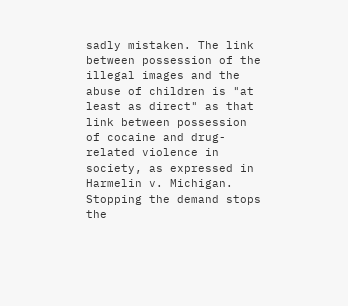sadly mistaken. The link between possession of the illegal images and the abuse of children is "at least as direct" as that link between possession of cocaine and drug-related violence in society, as expressed in Harmelin v. Michigan. Stopping the demand stops the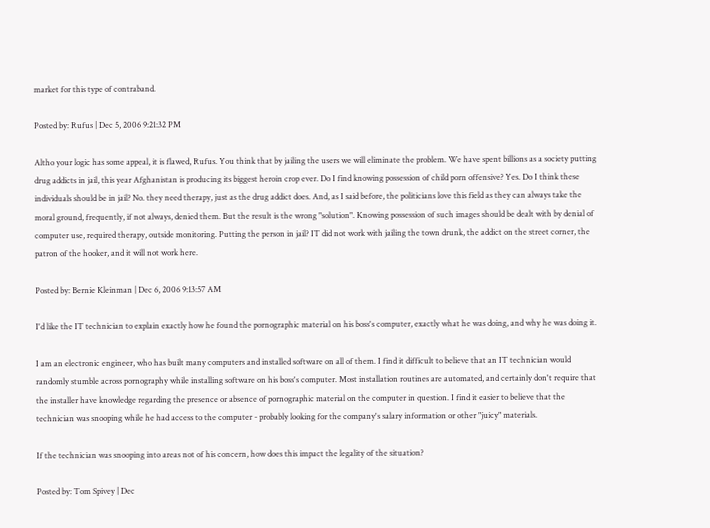market for this type of contraband.

Posted by: Rufus | Dec 5, 2006 9:21:32 PM

Altho your logic has some appeal, it is flawed, Rufus. You think that by jailing the users we will eliminate the problem. We have spent billions as a society putting drug addicts in jail, this year Afghanistan is producing its biggest heroin crop ever. Do I find knowing possession of child porn offensive? Yes. Do I think these individuals should be in jail? No. they need therapy, just as the drug addict does. And, as I said before, the politicians love this field as they can always take the moral ground, frequently, if not always, denied them. But the result is the wrong "solution". Knowing possession of such images should be dealt with by denial of computer use, required therapy, outside monitoring. Putting the person in jail? IT did not work with jailing the town drunk, the addict on the street corner, the patron of the hooker, and it will not work here.

Posted by: Bernie Kleinman | Dec 6, 2006 9:13:57 AM

I'd like the IT technician to explain exactly how he found the pornographic material on his boss's computer, exactly what he was doing, and why he was doing it.

I am an electronic engineer, who has built many computers and installed software on all of them. I find it difficult to believe that an IT technician would randomly stumble across pornography while installing software on his boss's computer. Most installation routines are automated, and certainly don't require that the installer have knowledge regarding the presence or absence of pornographic material on the computer in question. I find it easier to believe that the technician was snooping while he had access to the computer - probably looking for the company's salary information or other "juicy" materials.

If the technician was snooping into areas not of his concern, how does this impact the legality of the situation?

Posted by: Tom Spivey | Dec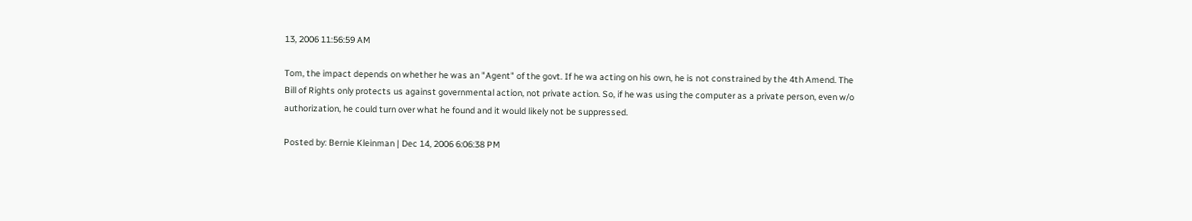13, 2006 11:56:59 AM

Tom, the impact depends on whether he was an "Agent" of the govt. If he wa acting on his own, he is not constrained by the 4th Amend. The Bill of Rights only protects us against governmental action, not private action. So, if he was using the computer as a private person, even w/o authorization, he could turn over what he found and it would likely not be suppressed.

Posted by: Bernie Kleinman | Dec 14, 2006 6:06:38 PM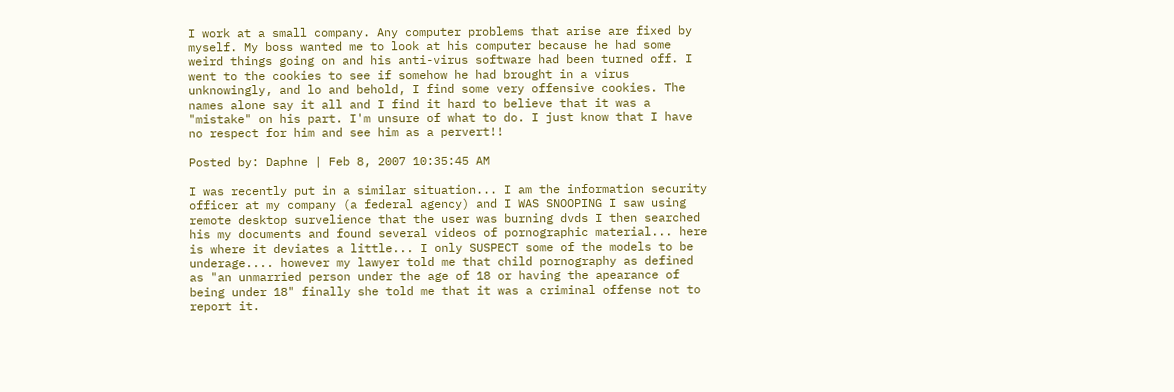I work at a small company. Any computer problems that arise are fixed by myself. My boss wanted me to look at his computer because he had some weird things going on and his anti-virus software had been turned off. I went to the cookies to see if somehow he had brought in a virus unknowingly, and lo and behold, I find some very offensive cookies. The names alone say it all and I find it hard to believe that it was a "mistake" on his part. I'm unsure of what to do. I just know that I have no respect for him and see him as a pervert!!

Posted by: Daphne | Feb 8, 2007 10:35:45 AM

I was recently put in a similar situation... I am the information security officer at my company (a federal agency) and I WAS SNOOPING I saw using remote desktop survelience that the user was burning dvds I then searched his my documents and found several videos of pornographic material... here is where it deviates a little... I only SUSPECT some of the models to be underage.... however my lawyer told me that child pornography as defined as "an unmarried person under the age of 18 or having the apearance of being under 18" finally she told me that it was a criminal offense not to report it.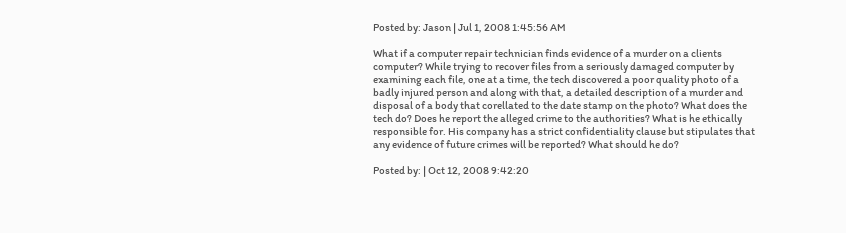Posted by: Jason | Jul 1, 2008 1:45:56 AM

What if a computer repair technician finds evidence of a murder on a clients computer? While trying to recover files from a seriously damaged computer by examining each file, one at a time, the tech discovered a poor quality photo of a badly injured person and along with that, a detailed description of a murder and disposal of a body that corellated to the date stamp on the photo? What does the tech do? Does he report the alleged crime to the authorities? What is he ethically responsible for. His company has a strict confidentiality clause but stipulates that any evidence of future crimes will be reported? What should he do?

Posted by: | Oct 12, 2008 9:42:20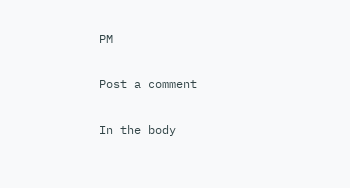PM

Post a comment

In the body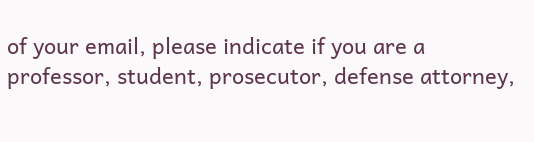of your email, please indicate if you are a professor, student, prosecutor, defense attorney,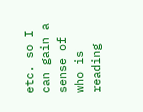etc. so I can gain a sense of who is reading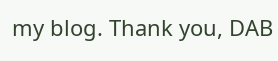my blog. Thank you, DAB